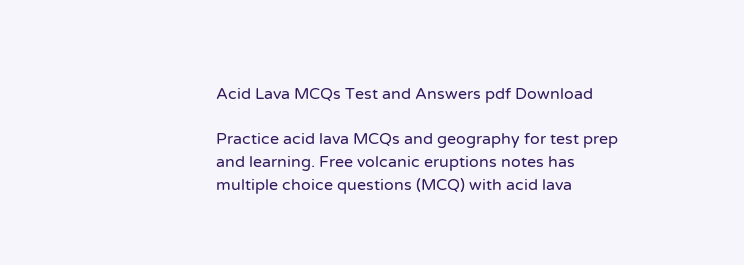Acid Lava MCQs Test and Answers pdf Download

Practice acid lava MCQs and geography for test prep and learning. Free volcanic eruptions notes has multiple choice questions (MCQ) with acid lava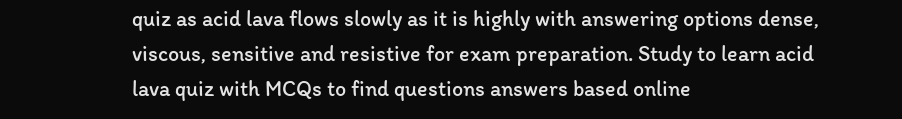quiz as acid lava flows slowly as it is highly with answering options dense, viscous, sensitive and resistive for exam preparation. Study to learn acid lava quiz with MCQs to find questions answers based online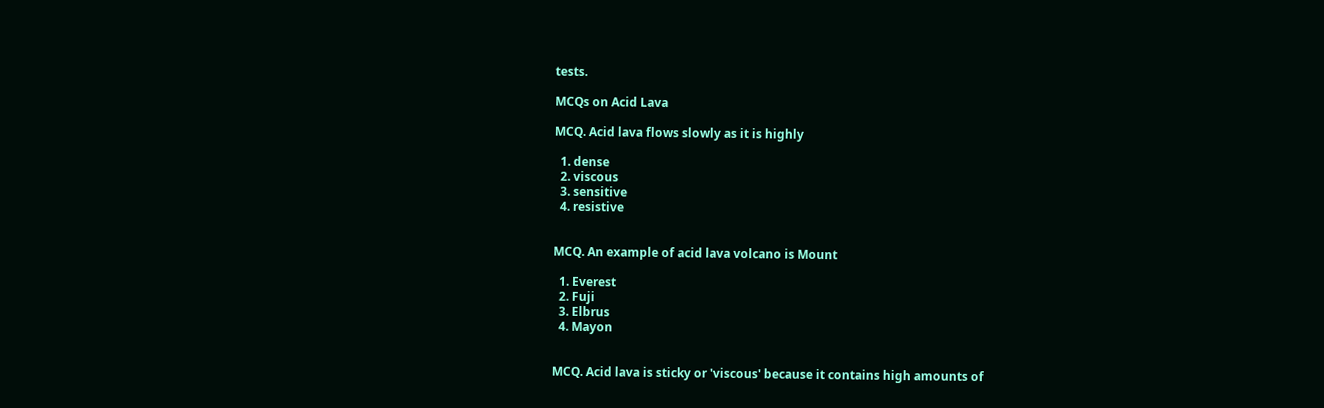tests.

MCQs on Acid Lava

MCQ. Acid lava flows slowly as it is highly

  1. dense
  2. viscous
  3. sensitive
  4. resistive


MCQ. An example of acid lava volcano is Mount

  1. Everest
  2. Fuji
  3. Elbrus
  4. Mayon


MCQ. Acid lava is sticky or 'viscous' because it contains high amounts of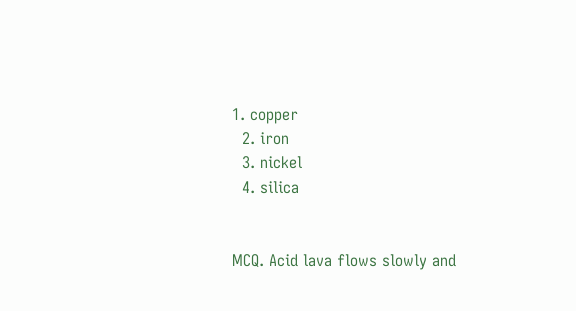1. copper
  2. iron
  3. nickel
  4. silica


MCQ. Acid lava flows slowly and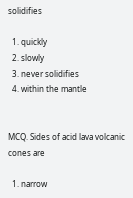solidifies

  1. quickly
  2. slowly
  3. never solidifies
  4. within the mantle


MCQ. Sides of acid lava volcanic cones are

  1. narrow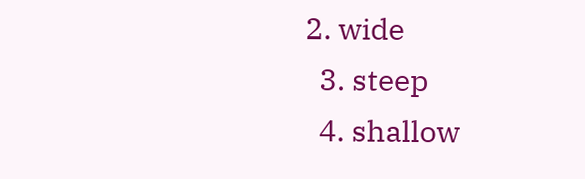2. wide
  3. steep
  4. shallow